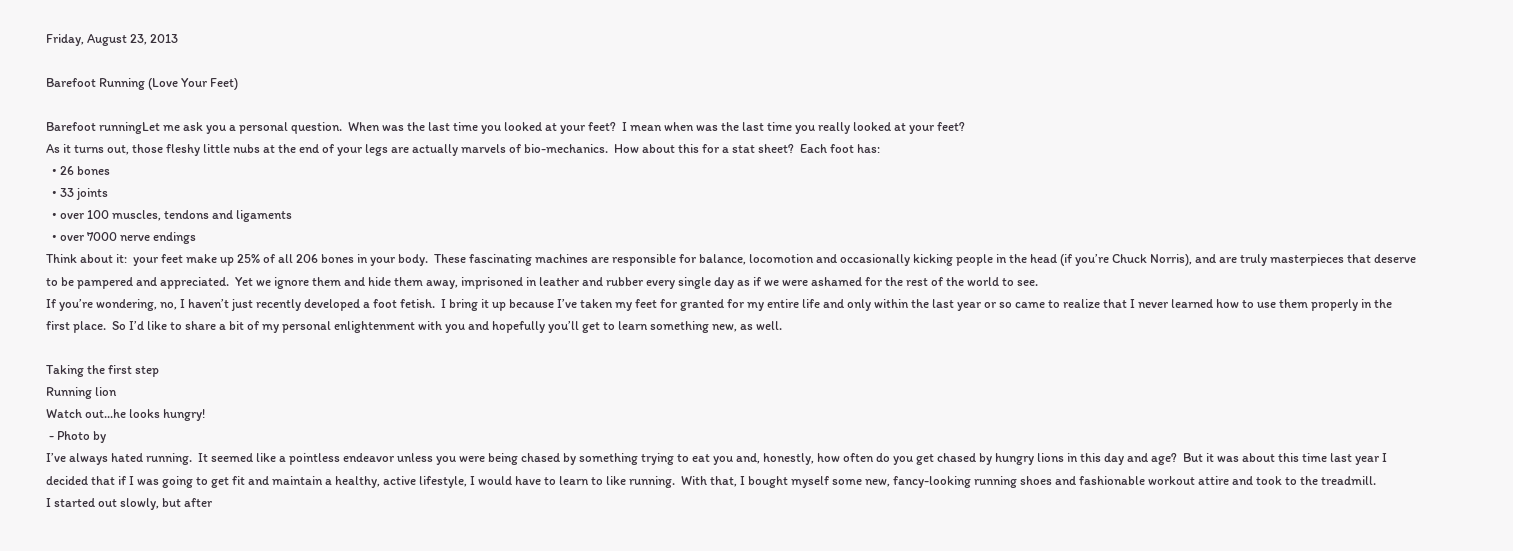Friday, August 23, 2013

Barefoot Running (Love Your Feet)

Barefoot runningLet me ask you a personal question.  When was the last time you looked at your feet?  I mean when was the last time you really looked at your feet?
As it turns out, those fleshy little nubs at the end of your legs are actually marvels of bio-mechanics.  How about this for a stat sheet?  Each foot has:
  • 26 bones
  • 33 joints
  • over 100 muscles, tendons and ligaments
  • over 7000 nerve endings
Think about it:  your feet make up 25% of all 206 bones in your body.  These fascinating machines are responsible for balance, locomotion and occasionally kicking people in the head (if you’re Chuck Norris), and are truly masterpieces that deserve to be pampered and appreciated.  Yet we ignore them and hide them away, imprisoned in leather and rubber every single day as if we were ashamed for the rest of the world to see.
If you’re wondering, no, I haven’t just recently developed a foot fetish.  I bring it up because I’ve taken my feet for granted for my entire life and only within the last year or so came to realize that I never learned how to use them properly in the first place.  So I’d like to share a bit of my personal enlightenment with you and hopefully you’ll get to learn something new, as well.

Taking the first step
Running lion
Watch out...he looks hungry!
 - Photo by
I’ve always hated running.  It seemed like a pointless endeavor unless you were being chased by something trying to eat you and, honestly, how often do you get chased by hungry lions in this day and age?  But it was about this time last year I decided that if I was going to get fit and maintain a healthy, active lifestyle, I would have to learn to like running.  With that, I bought myself some new, fancy-looking running shoes and fashionable workout attire and took to the treadmill.
I started out slowly, but after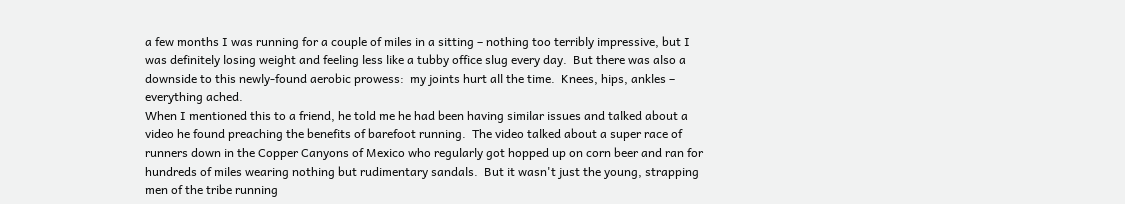a few months I was running for a couple of miles in a sitting – nothing too terribly impressive, but I was definitely losing weight and feeling less like a tubby office slug every day.  But there was also a downside to this newly-found aerobic prowess:  my joints hurt all the time.  Knees, hips, ankles – everything ached.
When I mentioned this to a friend, he told me he had been having similar issues and talked about a video he found preaching the benefits of barefoot running.  The video talked about a super race of runners down in the Copper Canyons of Mexico who regularly got hopped up on corn beer and ran for hundreds of miles wearing nothing but rudimentary sandals.  But it wasn't just the young, strapping men of the tribe running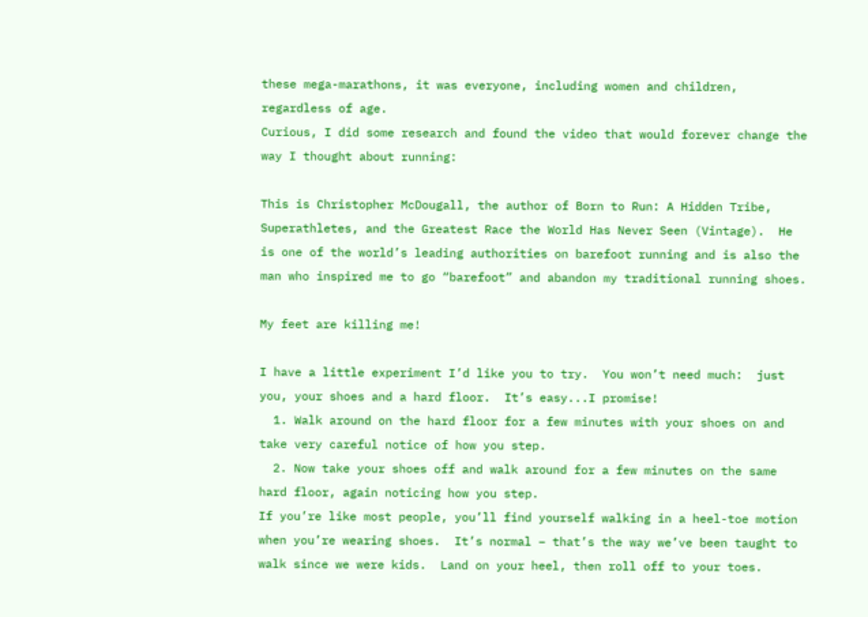these mega-marathons, it was everyone, including women and children, regardless of age.
Curious, I did some research and found the video that would forever change the way I thought about running:

This is Christopher McDougall, the author of Born to Run: A Hidden Tribe, Superathletes, and the Greatest Race the World Has Never Seen (Vintage).  He is one of the world’s leading authorities on barefoot running and is also the man who inspired me to go “barefoot” and abandon my traditional running shoes.

My feet are killing me!

I have a little experiment I’d like you to try.  You won’t need much:  just you, your shoes and a hard floor.  It’s easy...I promise!
  1. Walk around on the hard floor for a few minutes with your shoes on and take very careful notice of how you step.
  2. Now take your shoes off and walk around for a few minutes on the same hard floor, again noticing how you step.
If you’re like most people, you’ll find yourself walking in a heel-toe motion when you’re wearing shoes.  It’s normal – that’s the way we’ve been taught to walk since we were kids.  Land on your heel, then roll off to your toes.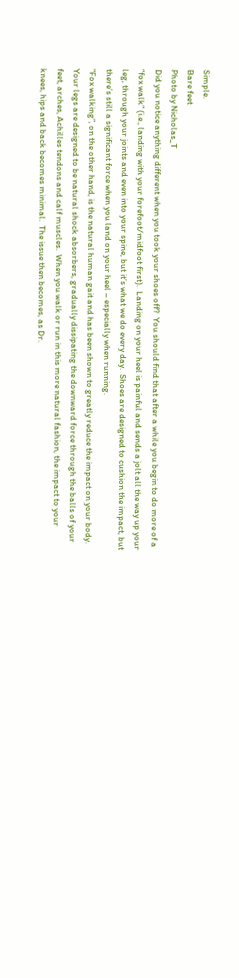Simple.
Bare feet
Photo by Nicholas_T
Did you notice anything different when you took your shoes off?  You should find that after a while you begin to do more of a “fox walk” (i.e., landing with your forefoot/midfoot first).  Landing on your heel is painful and sends a jolt all the way up your leg, through your joints and even into your spine, but it’s what we do every day.  Shoes are designed to cushion the impact, but there’s still a significant force when you land on your heel – especially when running.
“Fox walking”, on the other hand, is the natural human gait and has been shown to greatly reduce the impact on your body.  Your legs are designed to be natural shock absorbers, gradually dissipating the downward force through the balls of your feet, arches, Achilles tendons and calf muscles.  When you walk or run in this more natural fashion, the impact to your knees, hips and back becomes minimal.  The issue then becomes, as Dr.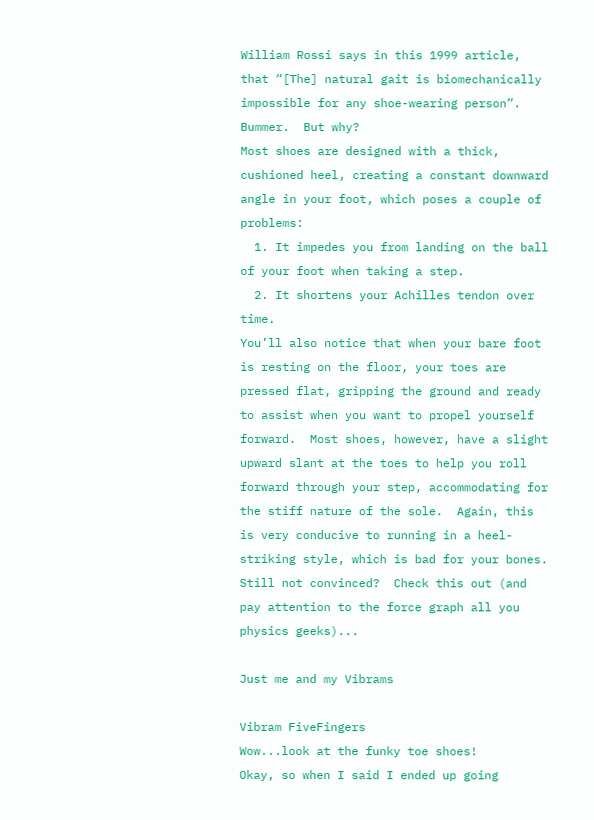William Rossi says in this 1999 article, that “[The] natural gait is biomechanically impossible for any shoe-wearing person”.  Bummer.  But why?
Most shoes are designed with a thick, cushioned heel, creating a constant downward angle in your foot, which poses a couple of problems:
  1. It impedes you from landing on the ball of your foot when taking a step.
  2. It shortens your Achilles tendon over time.
You’ll also notice that when your bare foot is resting on the floor, your toes are pressed flat, gripping the ground and ready to assist when you want to propel yourself forward.  Most shoes, however, have a slight upward slant at the toes to help you roll forward through your step, accommodating for the stiff nature of the sole.  Again, this is very conducive to running in a heel-striking style, which is bad for your bones.
Still not convinced?  Check this out (and pay attention to the force graph all you physics geeks)...

Just me and my Vibrams

Vibram FiveFingers
Wow...look at the funky toe shoes!
Okay, so when I said I ended up going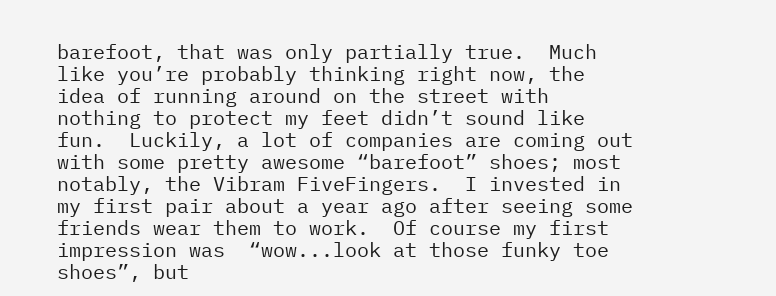barefoot, that was only partially true.  Much like you’re probably thinking right now, the idea of running around on the street with nothing to protect my feet didn’t sound like fun.  Luckily, a lot of companies are coming out with some pretty awesome “barefoot” shoes; most notably, the Vibram FiveFingers.  I invested in my first pair about a year ago after seeing some friends wear them to work.  Of course my first impression was  “wow...look at those funky toe shoes”, but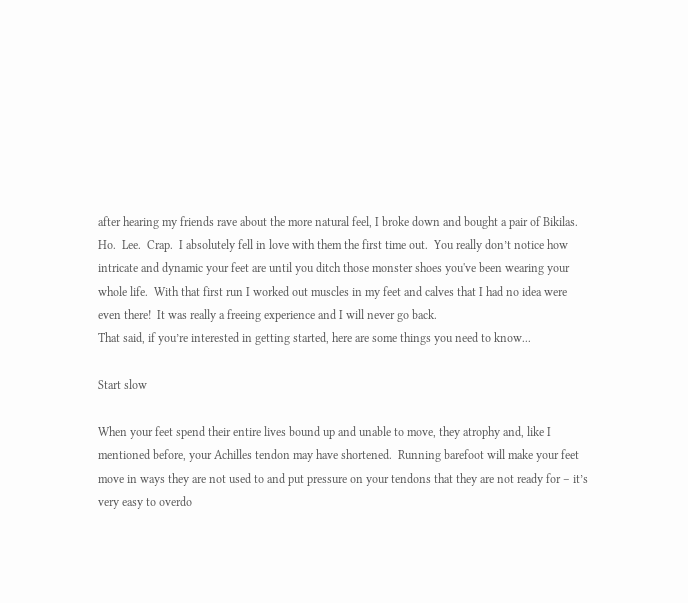after hearing my friends rave about the more natural feel, I broke down and bought a pair of Bikilas.
Ho.  Lee.  Crap.  I absolutely fell in love with them the first time out.  You really don’t notice how intricate and dynamic your feet are until you ditch those monster shoes you've been wearing your whole life.  With that first run I worked out muscles in my feet and calves that I had no idea were even there!  It was really a freeing experience and I will never go back.
That said, if you’re interested in getting started, here are some things you need to know...

Start slow

When your feet spend their entire lives bound up and unable to move, they atrophy and, like I mentioned before, your Achilles tendon may have shortened.  Running barefoot will make your feet move in ways they are not used to and put pressure on your tendons that they are not ready for – it’s very easy to overdo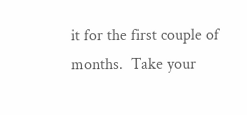it for the first couple of months.  Take your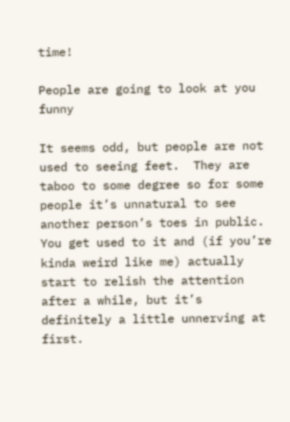time!

People are going to look at you funny

It seems odd, but people are not used to seeing feet.  They are taboo to some degree so for some people it’s unnatural to see another person’s toes in public.  You get used to it and (if you’re kinda weird like me) actually start to relish the attention after a while, but it’s definitely a little unnerving at first.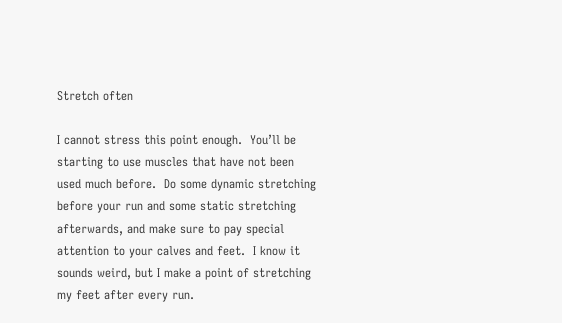Stretch often

I cannot stress this point enough.  You’ll be starting to use muscles that have not been used much before.  Do some dynamic stretching before your run and some static stretching afterwards, and make sure to pay special attention to your calves and feet.  I know it sounds weird, but I make a point of stretching my feet after every run.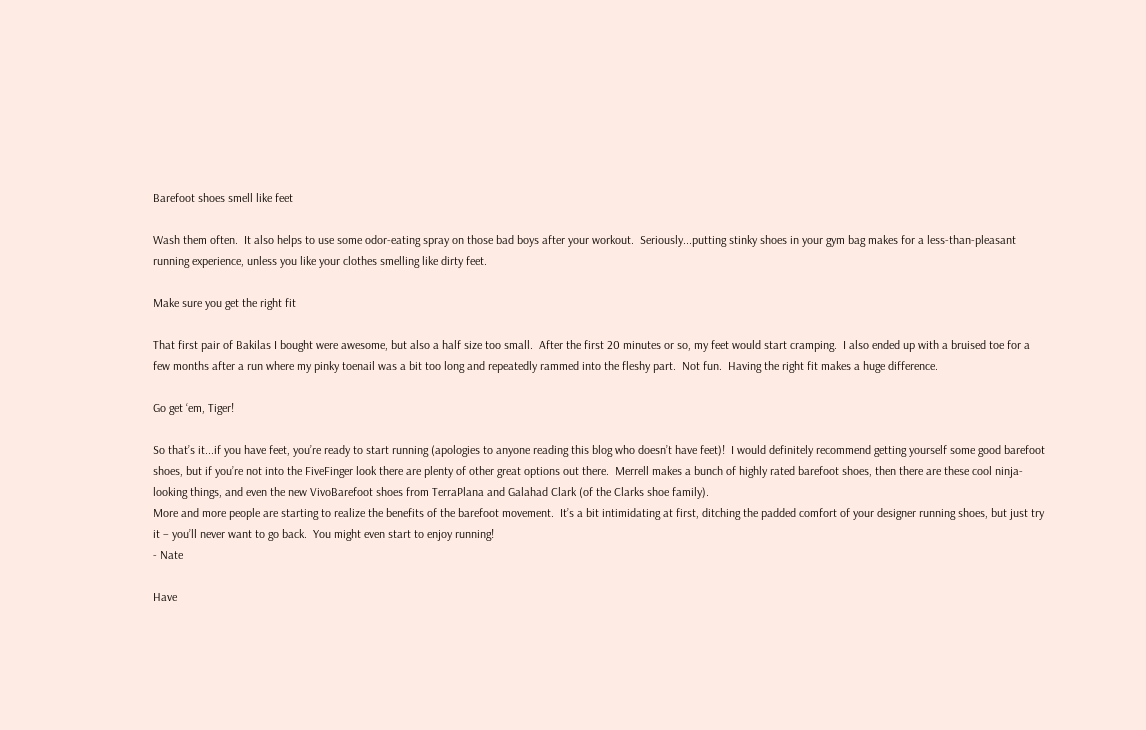Barefoot shoes smell like feet

Wash them often.  It also helps to use some odor-eating spray on those bad boys after your workout.  Seriously...putting stinky shoes in your gym bag makes for a less-than-pleasant running experience, unless you like your clothes smelling like dirty feet.

Make sure you get the right fit

That first pair of Bakilas I bought were awesome, but also a half size too small.  After the first 20 minutes or so, my feet would start cramping.  I also ended up with a bruised toe for a few months after a run where my pinky toenail was a bit too long and repeatedly rammed into the fleshy part.  Not fun.  Having the right fit makes a huge difference.

Go get ‘em, Tiger!

So that’s it...if you have feet, you’re ready to start running (apologies to anyone reading this blog who doesn’t have feet)!  I would definitely recommend getting yourself some good barefoot shoes, but if you’re not into the FiveFinger look there are plenty of other great options out there.  Merrell makes a bunch of highly rated barefoot shoes, then there are these cool ninja-looking things, and even the new VivoBarefoot shoes from TerraPlana and Galahad Clark (of the Clarks shoe family).
More and more people are starting to realize the benefits of the barefoot movement.  It’s a bit intimidating at first, ditching the padded comfort of your designer running shoes, but just try it – you’ll never want to go back.  You might even start to enjoy running!
- Nate

Have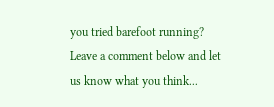you tried barefoot running?  Leave a comment below and let us know what you think...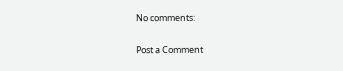No comments:

Post a Comment